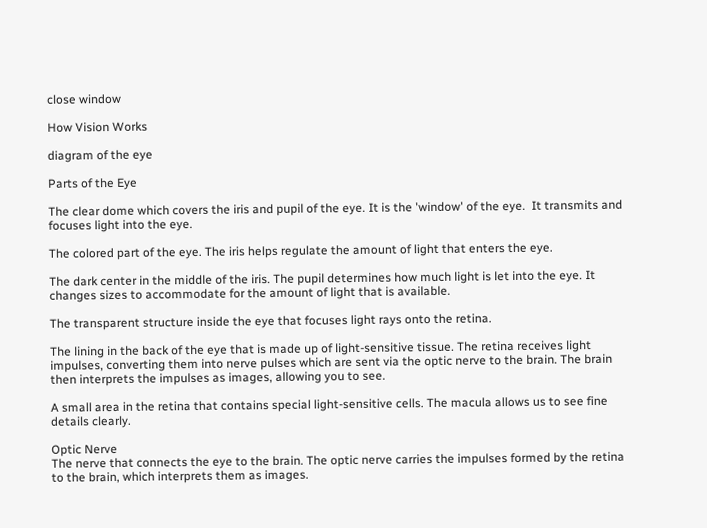close window

How Vision Works

diagram of the eye

Parts of the Eye

The clear dome which covers the iris and pupil of the eye. It is the 'window' of the eye.  It transmits and focuses light into the eye.

The colored part of the eye. The iris helps regulate the amount of light that enters the eye.

The dark center in the middle of the iris. The pupil determines how much light is let into the eye. It changes sizes to accommodate for the amount of light that is available.

The transparent structure inside the eye that focuses light rays onto the retina.

The lining in the back of the eye that is made up of light-sensitive tissue. The retina receives light impulses, converting them into nerve pulses which are sent via the optic nerve to the brain. The brain then interprets the impulses as images, allowing you to see.

A small area in the retina that contains special light-sensitive cells. The macula allows us to see fine details clearly.

Optic Nerve
The nerve that connects the eye to the brain. The optic nerve carries the impulses formed by the retina to the brain, which interprets them as images.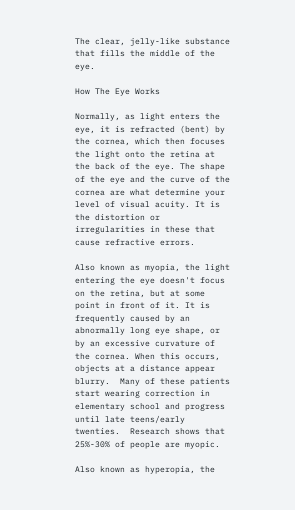The clear, jelly-like substance that fills the middle of the eye.

How The Eye Works

Normally, as light enters the eye, it is refracted (bent) by the cornea, which then focuses the light onto the retina at the back of the eye. The shape of the eye and the curve of the cornea are what determine your level of visual acuity. It is the distortion or irregularities in these that cause refractive errors.

Also known as myopia, the light entering the eye doesn't focus on the retina, but at some point in front of it. It is frequently caused by an abnormally long eye shape, or by an excessive curvature of the cornea. When this occurs, objects at a distance appear blurry.  Many of these patients start wearing correction in elementary school and progress until late teens/early twenties.  Research shows that 25%-30% of people are myopic.

Also known as hyperopia, the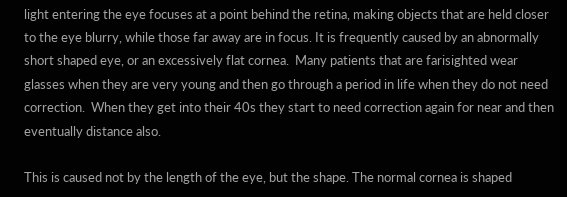light entering the eye focuses at a point behind the retina, making objects that are held closer to the eye blurry, while those far away are in focus. It is frequently caused by an abnormally short shaped eye, or an excessively flat cornea.  Many patients that are farisighted wear glasses when they are very young and then go through a period in life when they do not need correction.  When they get into their 40s they start to need correction again for near and then eventually distance also.

This is caused not by the length of the eye, but the shape. The normal cornea is shaped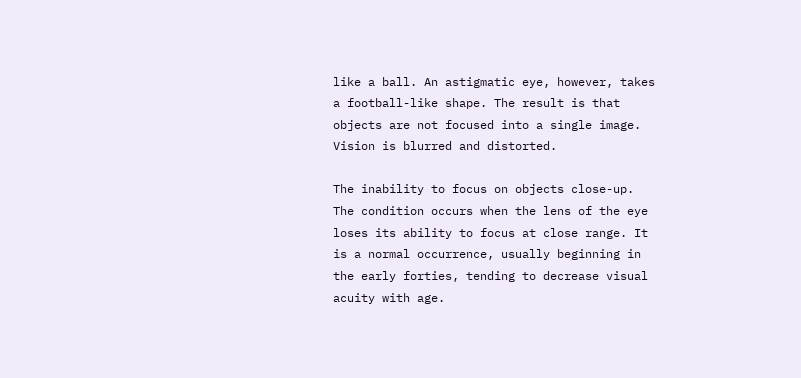like a ball. An astigmatic eye, however, takes a football-like shape. The result is that objects are not focused into a single image. Vision is blurred and distorted.

The inability to focus on objects close-up. The condition occurs when the lens of the eye loses its ability to focus at close range. It is a normal occurrence, usually beginning in the early forties, tending to decrease visual acuity with age.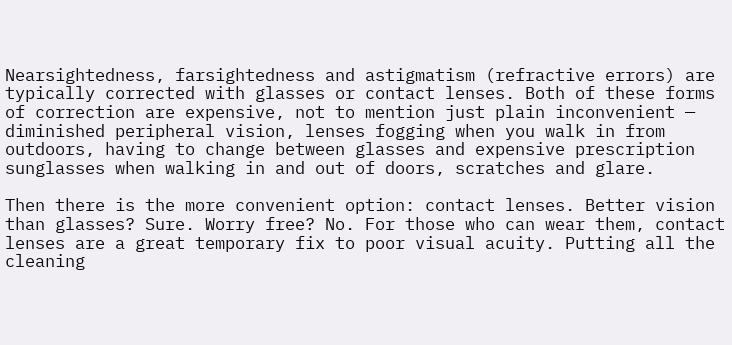Nearsightedness, farsightedness and astigmatism (refractive errors) are typically corrected with glasses or contact lenses. Both of these forms of correction are expensive, not to mention just plain inconvenient — diminished peripheral vision, lenses fogging when you walk in from outdoors, having to change between glasses and expensive prescription sunglasses when walking in and out of doors, scratches and glare.

Then there is the more convenient option: contact lenses. Better vision than glasses? Sure. Worry free? No. For those who can wear them, contact lenses are a great temporary fix to poor visual acuity. Putting all the cleaning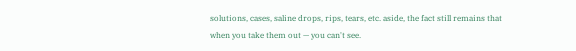solutions, cases, saline drops, rips, tears, etc. aside, the fact still remains that when you take them out — you can't see.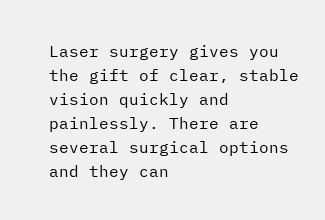Laser surgery gives you the gift of clear, stable vision quickly and painlessly. There are several surgical options and they can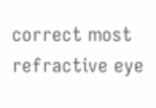correct most refractive eye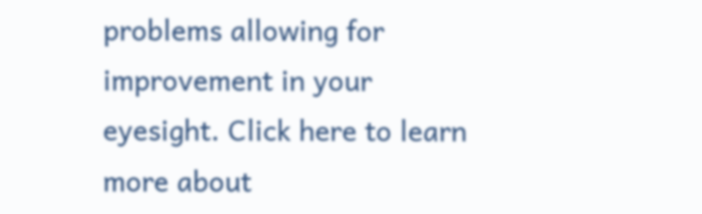problems allowing for improvement in your eyesight. Click here to learn more about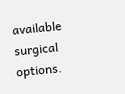available surgical options.